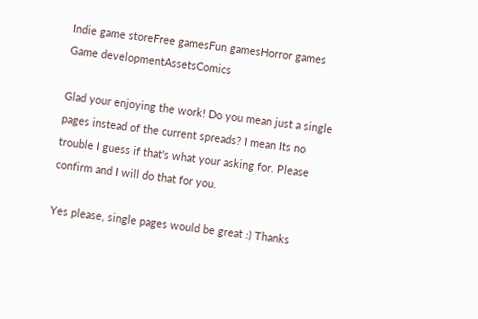Indie game storeFree gamesFun gamesHorror games
Game developmentAssetsComics

Glad your enjoying the work! Do you mean just a single pages instead of the current spreads? I mean Its no trouble I guess if that's what your asking for. Please confirm and I will do that for you.

Yes please, single pages would be great :) Thanks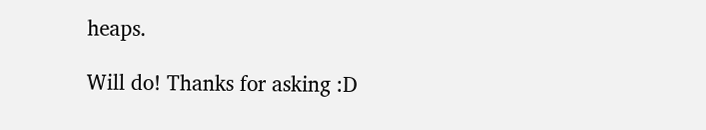heaps.

Will do! Thanks for asking :D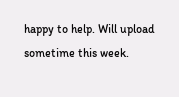happy to help. Will upload sometime this week.